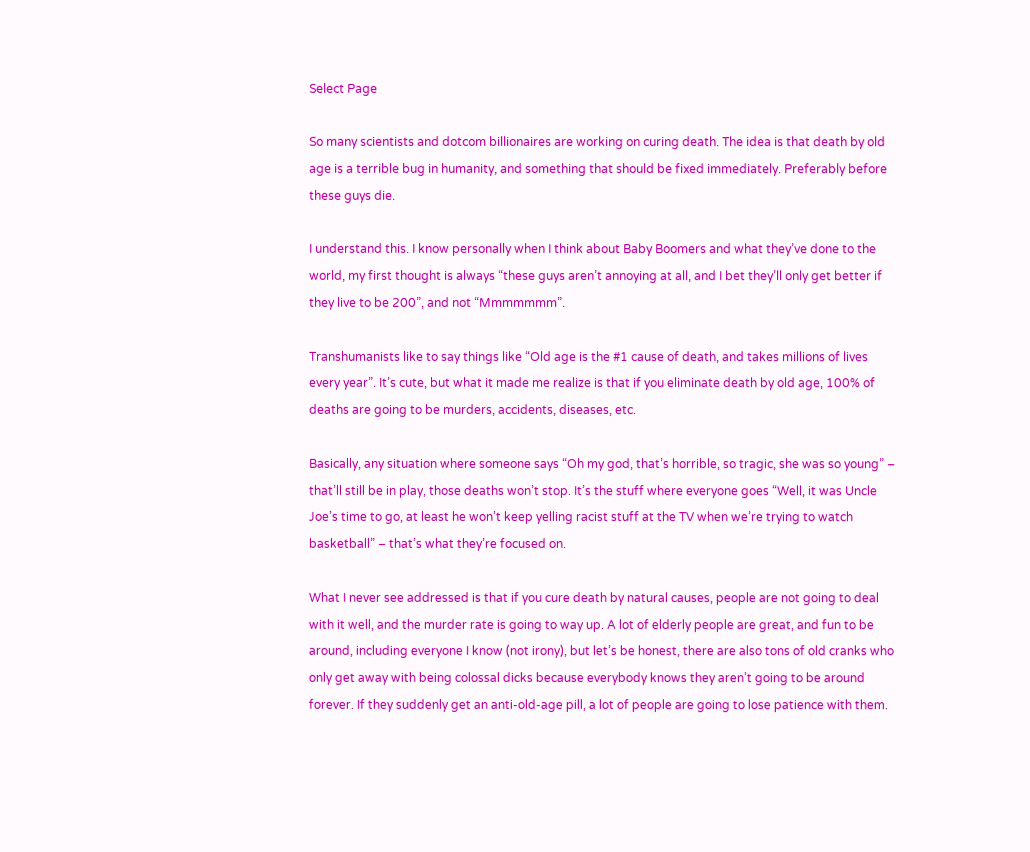Select Page

So many scientists and dotcom billionaires are working on curing death. The idea is that death by old age is a terrible bug in humanity, and something that should be fixed immediately. Preferably before these guys die.

I understand this. I know personally when I think about Baby Boomers and what they’ve done to the world, my first thought is always “these guys aren’t annoying at all, and I bet they’ll only get better if they live to be 200”, and not “Mmmmmmm”.

Transhumanists like to say things like “Old age is the #1 cause of death, and takes millions of lives every year”. It’s cute, but what it made me realize is that if you eliminate death by old age, 100% of deaths are going to be murders, accidents, diseases, etc.

Basically, any situation where someone says “Oh my god, that’s horrible, so tragic, she was so young” – that’ll still be in play, those deaths won’t stop. It’s the stuff where everyone goes “Well, it was Uncle Joe’s time to go, at least he won’t keep yelling racist stuff at the TV when we’re trying to watch basketball” – that’s what they’re focused on.

What I never see addressed is that if you cure death by natural causes, people are not going to deal with it well, and the murder rate is going to way up. A lot of elderly people are great, and fun to be around, including everyone I know (not irony), but let’s be honest, there are also tons of old cranks who only get away with being colossal dicks because everybody knows they aren’t going to be around forever. If they suddenly get an anti-old-age pill, a lot of people are going to lose patience with them.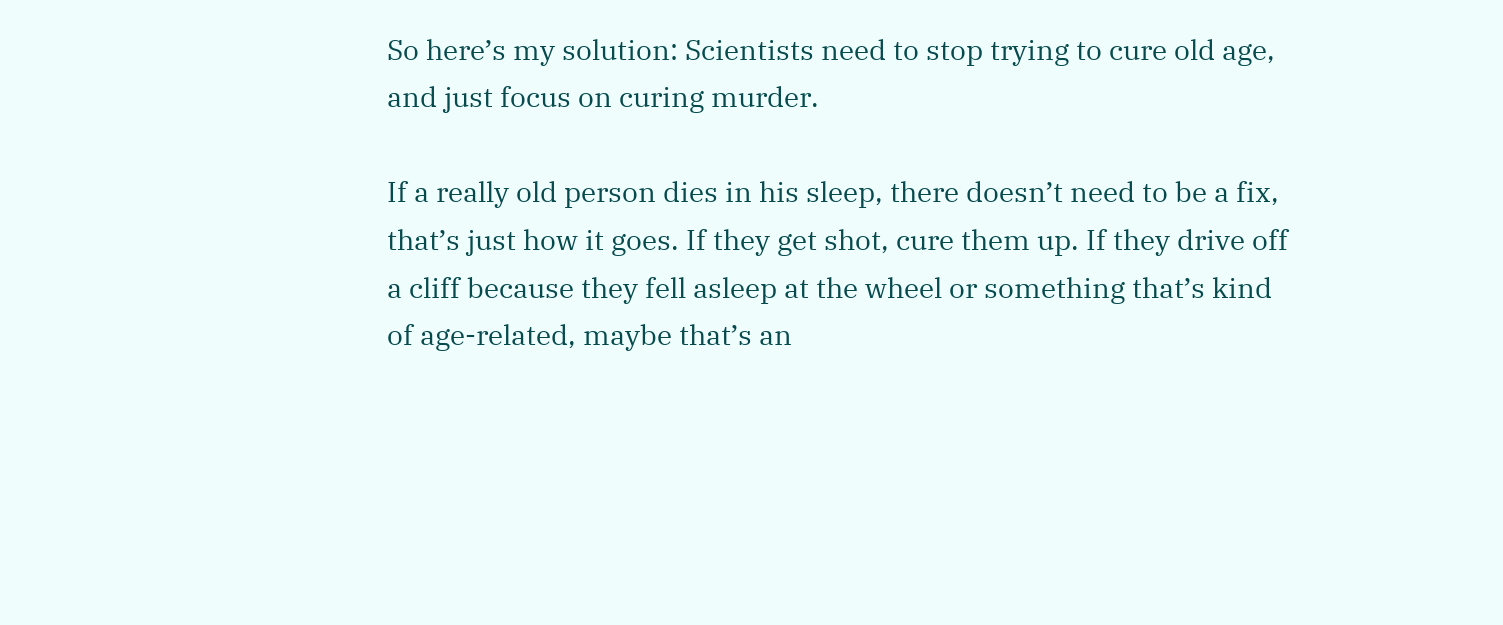So here’s my solution: Scientists need to stop trying to cure old age, and just focus on curing murder.

If a really old person dies in his sleep, there doesn’t need to be a fix, that’s just how it goes. If they get shot, cure them up. If they drive off a cliff because they fell asleep at the wheel or something that’s kind of age-related, maybe that’s an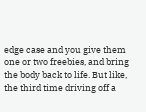edge case and you give them one or two freebies, and bring the body back to life. But like, the third time driving off a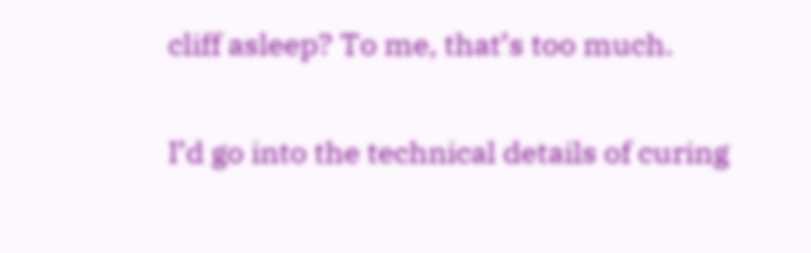cliff asleep? To me, that’s too much.

I’d go into the technical details of curing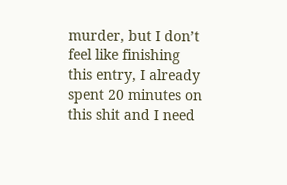murder, but I don’t feel like finishing this entry, I already spent 20 minutes on this shit and I need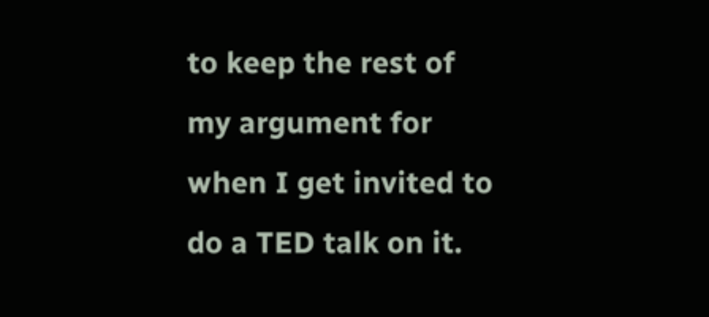to keep the rest of my argument for when I get invited to do a TED talk on it.